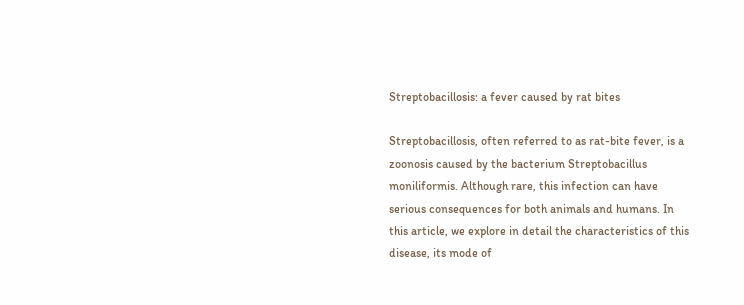Streptobacillosis: a fever caused by rat bites

Streptobacillosis, often referred to as rat-bite fever, is a zoonosis caused by the bacterium Streptobacillus moniliformis. Although rare, this infection can have serious consequences for both animals and humans. In this article, we explore in detail the characteristics of this disease, its mode of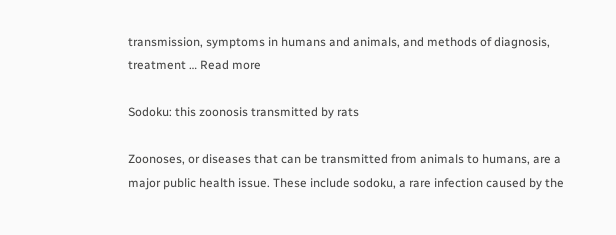transmission, symptoms in humans and animals, and methods of diagnosis, treatment … Read more

Sodoku: this zoonosis transmitted by rats

Zoonoses, or diseases that can be transmitted from animals to humans, are a major public health issue. These include sodoku, a rare infection caused by the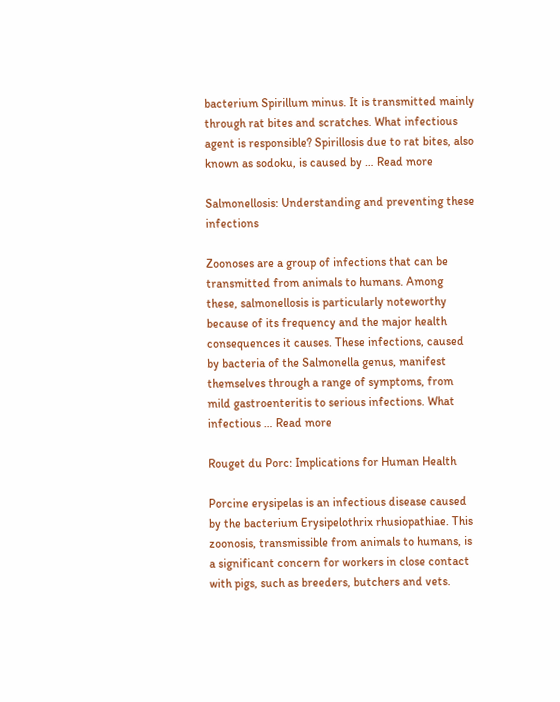bacterium Spirillum minus. It is transmitted mainly through rat bites and scratches. What infectious agent is responsible? Spirillosis due to rat bites, also known as sodoku, is caused by … Read more

Salmonellosis: Understanding and preventing these infections

Zoonoses are a group of infections that can be transmitted from animals to humans. Among these, salmonellosis is particularly noteworthy because of its frequency and the major health consequences it causes. These infections, caused by bacteria of the Salmonella genus, manifest themselves through a range of symptoms, from mild gastroenteritis to serious infections. What infectious … Read more

Rouget du Porc: Implications for Human Health

Porcine erysipelas is an infectious disease caused by the bacterium Erysipelothrix rhusiopathiae. This zoonosis, transmissible from animals to humans, is a significant concern for workers in close contact with pigs, such as breeders, butchers and vets.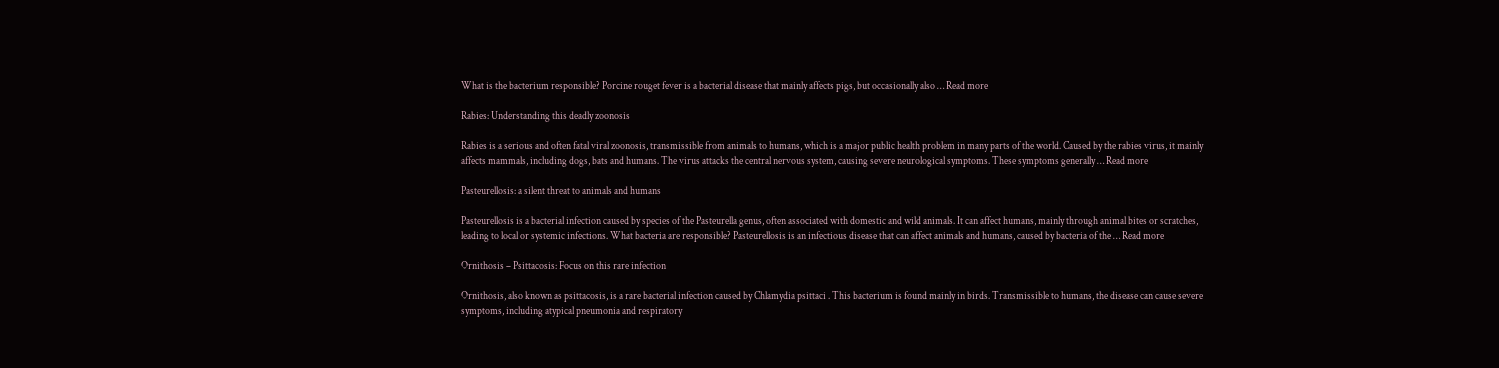What is the bacterium responsible? Porcine rouget fever is a bacterial disease that mainly affects pigs, but occasionally also … Read more

Rabies: Understanding this deadly zoonosis

Rabies is a serious and often fatal viral zoonosis, transmissible from animals to humans, which is a major public health problem in many parts of the world. Caused by the rabies virus, it mainly affects mammals, including dogs, bats and humans. The virus attacks the central nervous system, causing severe neurological symptoms. These symptoms generally … Read more

Pasteurellosis: a silent threat to animals and humans

Pasteurellosis is a bacterial infection caused by species of the Pasteurella genus, often associated with domestic and wild animals. It can affect humans, mainly through animal bites or scratches, leading to local or systemic infections. What bacteria are responsible? Pasteurellosis is an infectious disease that can affect animals and humans, caused by bacteria of the … Read more

Ornithosis – Psittacosis: Focus on this rare infection

Ornithosis, also known as psittacosis, is a rare bacterial infection caused by Chlamydia psittaci . This bacterium is found mainly in birds. Transmissible to humans, the disease can cause severe symptoms, including atypical pneumonia and respiratory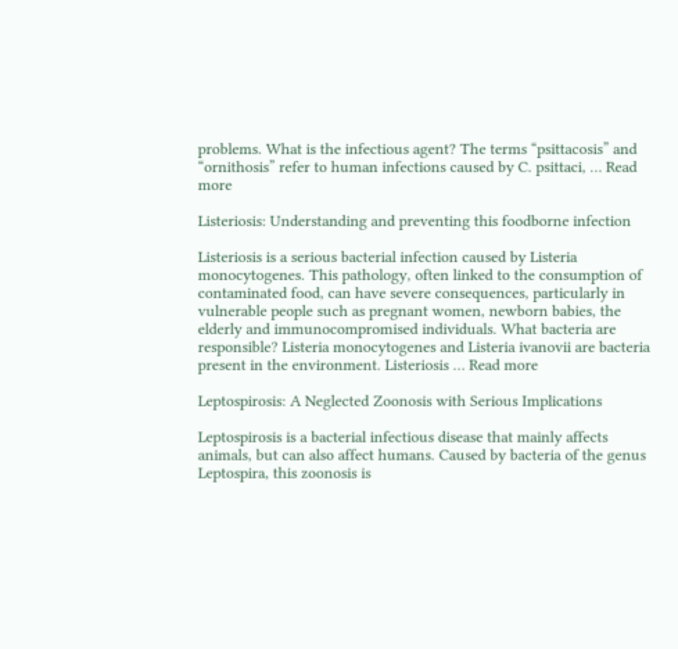problems. What is the infectious agent? The terms “psittacosis” and “ornithosis” refer to human infections caused by C. psittaci, … Read more

Listeriosis: Understanding and preventing this foodborne infection

Listeriosis is a serious bacterial infection caused by Listeria monocytogenes. This pathology, often linked to the consumption of contaminated food, can have severe consequences, particularly in vulnerable people such as pregnant women, newborn babies, the elderly and immunocompromised individuals. What bacteria are responsible? Listeria monocytogenes and Listeria ivanovii are bacteria present in the environment. Listeriosis … Read more

Leptospirosis: A Neglected Zoonosis with Serious Implications

Leptospirosis is a bacterial infectious disease that mainly affects animals, but can also affect humans. Caused by bacteria of the genus Leptospira, this zoonosis is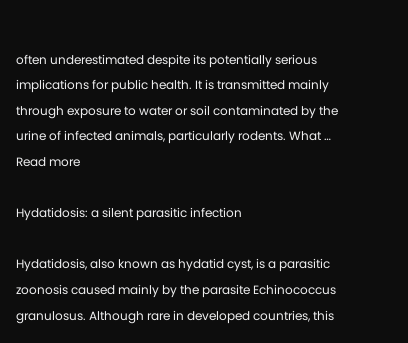often underestimated despite its potentially serious implications for public health. It is transmitted mainly through exposure to water or soil contaminated by the urine of infected animals, particularly rodents. What … Read more

Hydatidosis: a silent parasitic infection

Hydatidosis, also known as hydatid cyst, is a parasitic zoonosis caused mainly by the parasite Echinococcus granulosus. Although rare in developed countries, this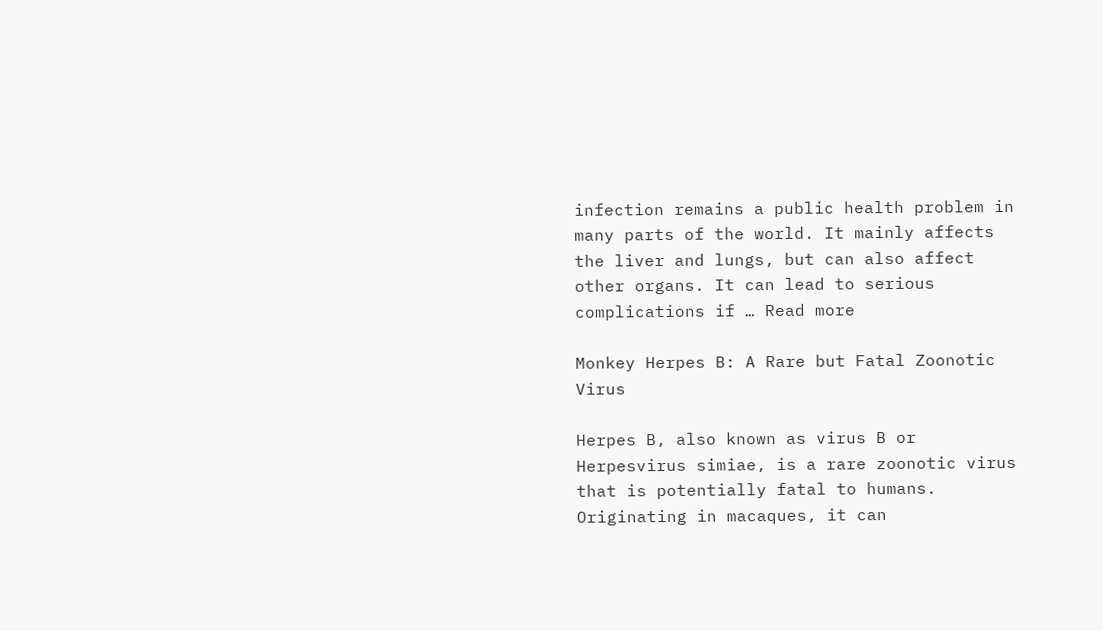infection remains a public health problem in many parts of the world. It mainly affects the liver and lungs, but can also affect other organs. It can lead to serious complications if … Read more

Monkey Herpes B: A Rare but Fatal Zoonotic Virus

Herpes B, also known as virus B or Herpesvirus simiae, is a rare zoonotic virus that is potentially fatal to humans. Originating in macaques, it can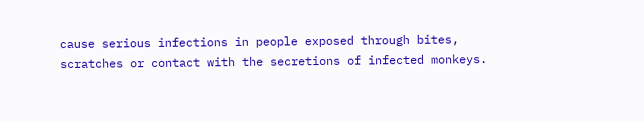cause serious infections in people exposed through bites, scratches or contact with the secretions of infected monkeys.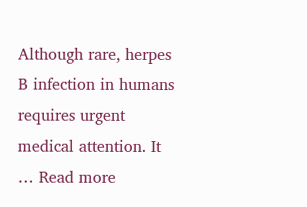Although rare, herpes B infection in humans requires urgent medical attention. It … Read more